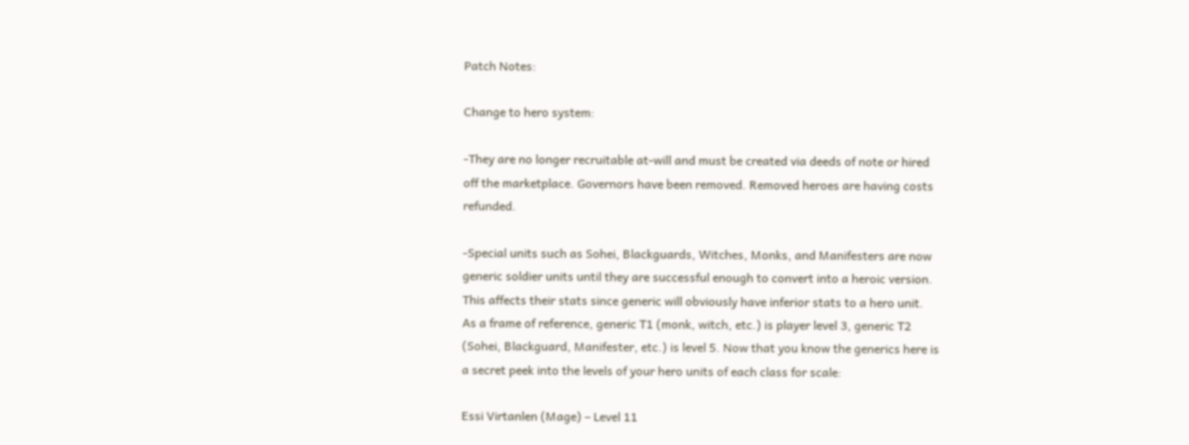Patch Notes:

Change to hero system:

-They are no longer recruitable at-will and must be created via deeds of note or hired off the marketplace. Governors have been removed. Removed heroes are having costs refunded.

-Special units such as Sohei, Blackguards, Witches, Monks, and Manifesters are now  generic soldier units until they are successful enough to convert into a heroic version. This affects their stats since generic will obviously have inferior stats to a hero unit. As a frame of reference, generic T1 (monk, witch, etc.) is player level 3, generic T2 (Sohei, Blackguard, Manifester, etc.) is level 5. Now that you know the generics here is a secret peek into the levels of your hero units of each class for scale:

Essi Virtanlen (Mage) – Level 11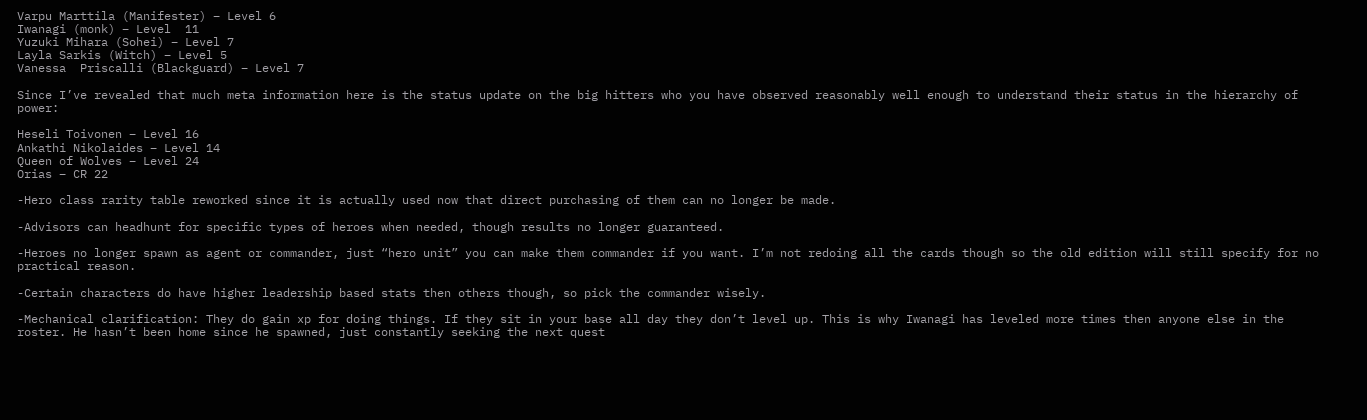Varpu Marttila (Manifester) – Level 6
Iwanagi (monk) – Level  11
Yuzuki Mihara (Sohei) – Level 7
Layla Sarkis (Witch) – Level 5
Vanessa  Priscalli (Blackguard) – Level 7

Since I’ve revealed that much meta information here is the status update on the big hitters who you have observed reasonably well enough to understand their status in the hierarchy of power:

Heseli Toivonen – Level 16
Ankathi Nikolaides – Level 14
Queen of Wolves – Level 24
Orias – CR 22

-Hero class rarity table reworked since it is actually used now that direct purchasing of them can no longer be made.

-Advisors can headhunt for specific types of heroes when needed, though results no longer guaranteed.

-Heroes no longer spawn as agent or commander, just “hero unit” you can make them commander if you want. I’m not redoing all the cards though so the old edition will still specify for no practical reason.

-Certain characters do have higher leadership based stats then others though, so pick the commander wisely.

-Mechanical clarification: They do gain xp for doing things. If they sit in your base all day they don’t level up. This is why Iwanagi has leveled more times then anyone else in the roster. He hasn’t been home since he spawned, just constantly seeking the next quest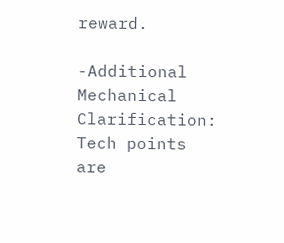reward.

-Additional Mechanical Clarification: Tech points are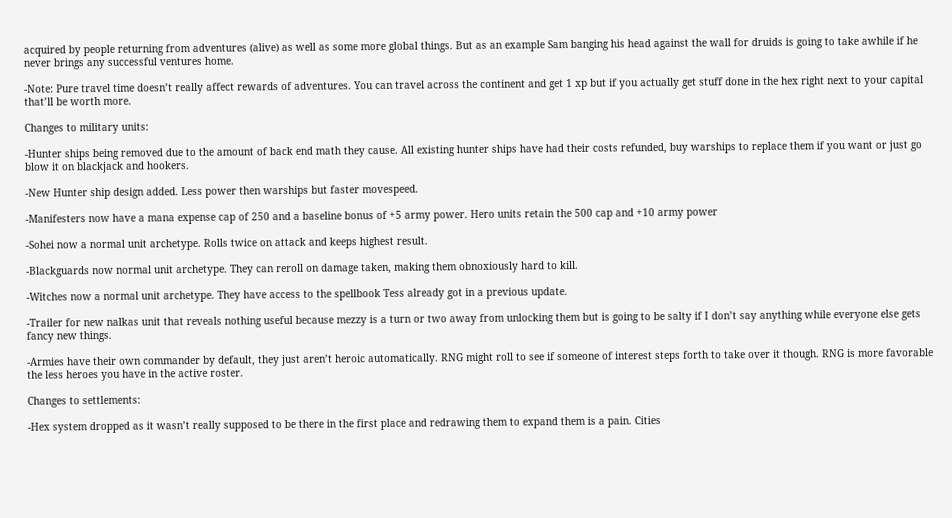acquired by people returning from adventures (alive) as well as some more global things. But as an example Sam banging his head against the wall for druids is going to take awhile if he never brings any successful ventures home.

-Note: Pure travel time doesn’t really affect rewards of adventures. You can travel across the continent and get 1 xp but if you actually get stuff done in the hex right next to your capital that’ll be worth more.

Changes to military units:

-Hunter ships being removed due to the amount of back end math they cause. All existing hunter ships have had their costs refunded, buy warships to replace them if you want or just go blow it on blackjack and hookers.

-New Hunter ship design added. Less power then warships but faster movespeed.

-Manifesters now have a mana expense cap of 250 and a baseline bonus of +5 army power. Hero units retain the 500 cap and +10 army power

-Sohei now a normal unit archetype. Rolls twice on attack and keeps highest result.

-Blackguards now normal unit archetype. They can reroll on damage taken, making them obnoxiously hard to kill.

-Witches now a normal unit archetype. They have access to the spellbook Tess already got in a previous update.

-Trailer for new nalkas unit that reveals nothing useful because mezzy is a turn or two away from unlocking them but is going to be salty if I don’t say anything while everyone else gets fancy new things.

-Armies have their own commander by default, they just aren’t heroic automatically. RNG might roll to see if someone of interest steps forth to take over it though. RNG is more favorable the less heroes you have in the active roster.

Changes to settlements:

-Hex system dropped as it wasn’t really supposed to be there in the first place and redrawing them to expand them is a pain. Cities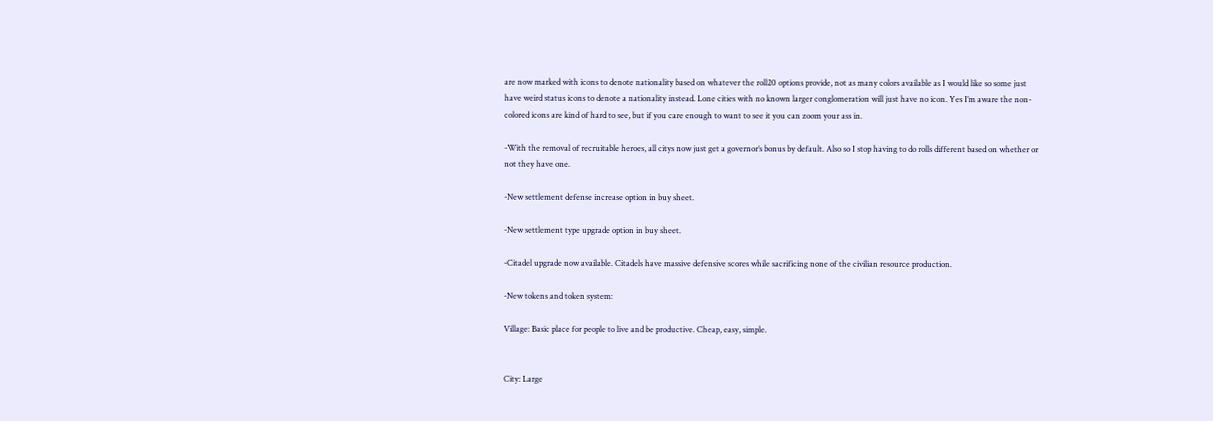are now marked with icons to denote nationality based on whatever the roll20 options provide, not as many colors available as I would like so some just have weird status icons to denote a nationality instead. Lone cities with no known larger conglomeration will just have no icon. Yes I’m aware the non-colored icons are kind of hard to see, but if you care enough to want to see it you can zoom your ass in.

-With the removal of recruitable heroes, all citys now just get a governor’s bonus by default. Also so I stop having to do rolls different based on whether or not they have one.

-New settlement defense increase option in buy sheet.

-New settlement type upgrade option in buy sheet.

-Citadel upgrade now available. Citadels have massive defensive scores while sacrificing none of the civilian resource production.

-New tokens and token system:

Village: Basic place for people to live and be productive. Cheap, easy, simple.


City: Large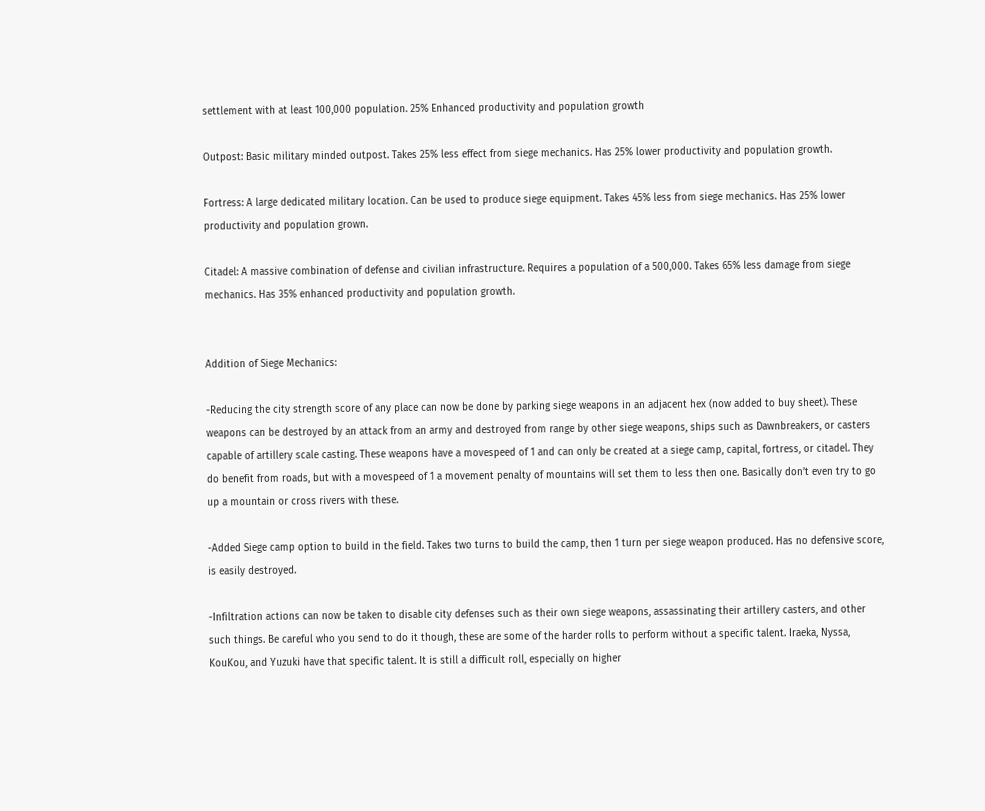settlement with at least 100,000 population. 25% Enhanced productivity and population growth

Outpost: Basic military minded outpost. Takes 25% less effect from siege mechanics. Has 25% lower productivity and population growth.

Fortress: A large dedicated military location. Can be used to produce siege equipment. Takes 45% less from siege mechanics. Has 25% lower productivity and population grown.

Citadel: A massive combination of defense and civilian infrastructure. Requires a population of a 500,000. Takes 65% less damage from siege mechanics. Has 35% enhanced productivity and population growth.


Addition of Siege Mechanics:

-Reducing the city strength score of any place can now be done by parking siege weapons in an adjacent hex (now added to buy sheet). These weapons can be destroyed by an attack from an army and destroyed from range by other siege weapons, ships such as Dawnbreakers, or casters capable of artillery scale casting. These weapons have a movespeed of 1 and can only be created at a siege camp, capital, fortress, or citadel. They do benefit from roads, but with a movespeed of 1 a movement penalty of mountains will set them to less then one. Basically don’t even try to go up a mountain or cross rivers with these.

-Added Siege camp option to build in the field. Takes two turns to build the camp, then 1 turn per siege weapon produced. Has no defensive score, is easily destroyed.

-Infiltration actions can now be taken to disable city defenses such as their own siege weapons, assassinating their artillery casters, and other such things. Be careful who you send to do it though, these are some of the harder rolls to perform without a specific talent. Iraeka, Nyssa, KouKou, and Yuzuki have that specific talent. It is still a difficult roll, especially on higher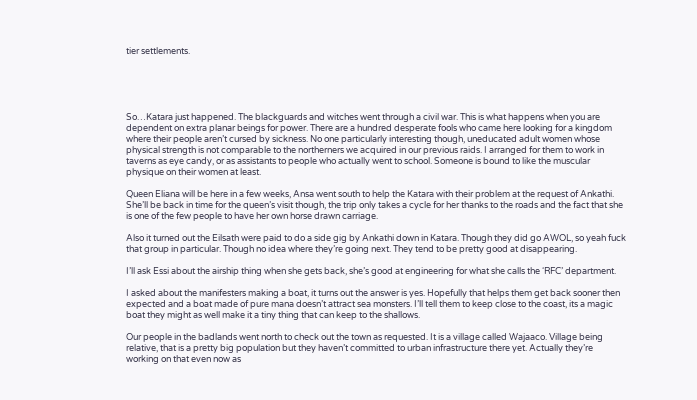tier settlements.





So…Katara just happened. The blackguards and witches went through a civil war. This is what happens when you are dependent on extra planar beings for power. There are a hundred desperate fools who came here looking for a kingdom where their people aren’t cursed by sickness. No one particularly interesting though, uneducated adult women whose physical strength is not comparable to the northerners we acquired in our previous raids. I arranged for them to work in taverns as eye candy, or as assistants to people who actually went to school. Someone is bound to like the muscular physique on their women at least.

Queen Eliana will be here in a few weeks, Ansa went south to help the Katara with their problem at the request of Ankathi. She’ll be back in time for the queen’s visit though, the trip only takes a cycle for her thanks to the roads and the fact that she is one of the few people to have her own horse drawn carriage.

Also it turned out the Eilsath were paid to do a side gig by Ankathi down in Katara. Though they did go AWOL, so yeah fuck that group in particular. Though no idea where they’re going next. They tend to be pretty good at disappearing.

I’ll ask Essi about the airship thing when she gets back, she’s good at engineering for what she calls the ‘RFC’ department.

I asked about the manifesters making a boat, it turns out the answer is yes. Hopefully that helps them get back sooner then expected and a boat made of pure mana doesn’t attract sea monsters. I’ll tell them to keep close to the coast, its a magic boat they might as well make it a tiny thing that can keep to the shallows.

Our people in the badlands went north to check out the town as requested. It is a village called Wajaaco. Village being relative, that is a pretty big population but they haven’t committed to urban infrastructure there yet. Actually they’re working on that even now as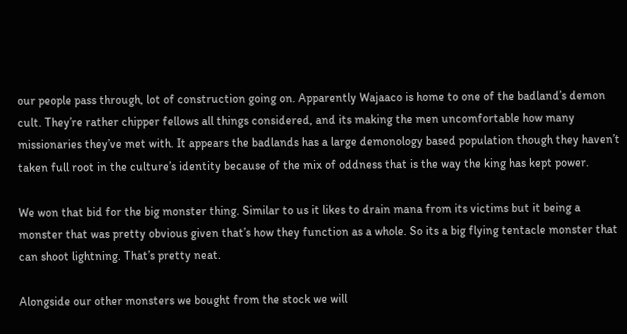our people pass through, lot of construction going on. Apparently Wajaaco is home to one of the badland’s demon cult. They’re rather chipper fellows all things considered, and its making the men uncomfortable how many missionaries they’ve met with. It appears the badlands has a large demonology based population though they haven’t taken full root in the culture’s identity because of the mix of oddness that is the way the king has kept power.

We won that bid for the big monster thing. Similar to us it likes to drain mana from its victims but it being a monster that was pretty obvious given that’s how they function as a whole. So its a big flying tentacle monster that can shoot lightning. That’s pretty neat.

Alongside our other monsters we bought from the stock we will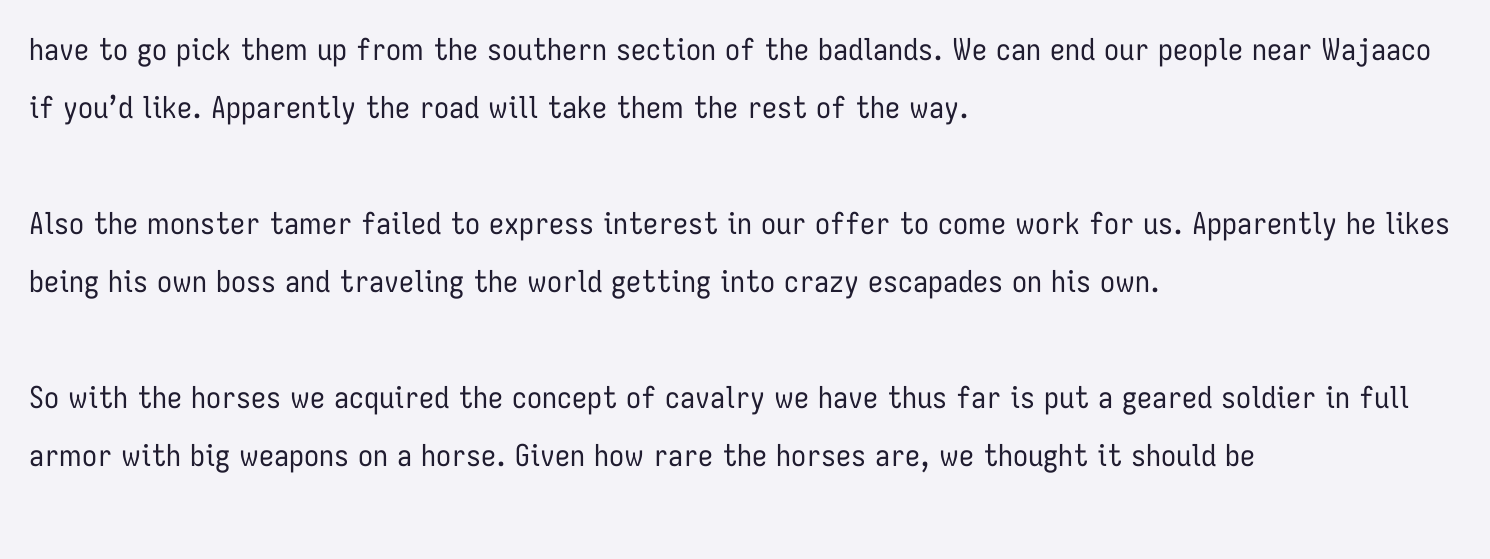have to go pick them up from the southern section of the badlands. We can end our people near Wajaaco if you’d like. Apparently the road will take them the rest of the way.

Also the monster tamer failed to express interest in our offer to come work for us. Apparently he likes being his own boss and traveling the world getting into crazy escapades on his own.

So with the horses we acquired the concept of cavalry we have thus far is put a geared soldier in full armor with big weapons on a horse. Given how rare the horses are, we thought it should be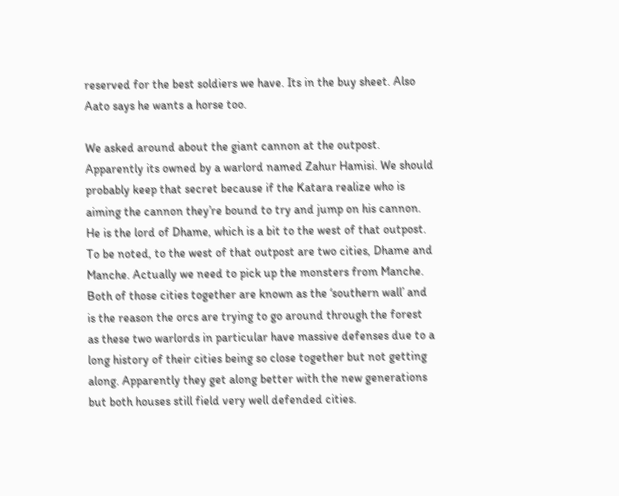reserved for the best soldiers we have. Its in the buy sheet. Also Aato says he wants a horse too.

We asked around about the giant cannon at the outpost. Apparently its owned by a warlord named Zahur Hamisi. We should probably keep that secret because if the Katara realize who is aiming the cannon they’re bound to try and jump on his cannon. He is the lord of Dhame, which is a bit to the west of that outpost. To be noted, to the west of that outpost are two cities, Dhame and Manche. Actually we need to pick up the monsters from Manche. Both of those cities together are known as the ‘southern wall’ and is the reason the orcs are trying to go around through the forest as these two warlords in particular have massive defenses due to a long history of their cities being so close together but not getting along. Apparently they get along better with the new generations but both houses still field very well defended cities.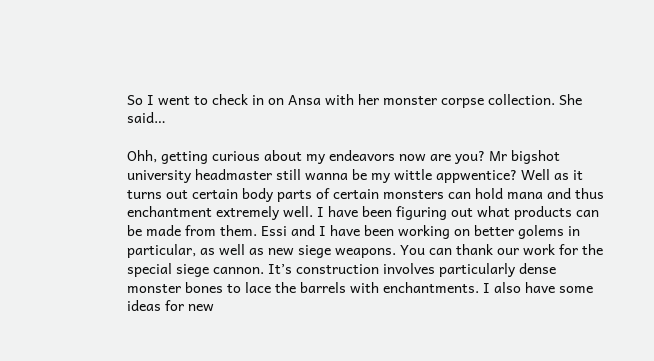So I went to check in on Ansa with her monster corpse collection. She said…

Ohh, getting curious about my endeavors now are you? Mr bigshot university headmaster still wanna be my wittle appwentice? Well as it turns out certain body parts of certain monsters can hold mana and thus enchantment extremely well. I have been figuring out what products can be made from them. Essi and I have been working on better golems in particular, as well as new siege weapons. You can thank our work for the special siege cannon. It’s construction involves particularly dense monster bones to lace the barrels with enchantments. I also have some ideas for new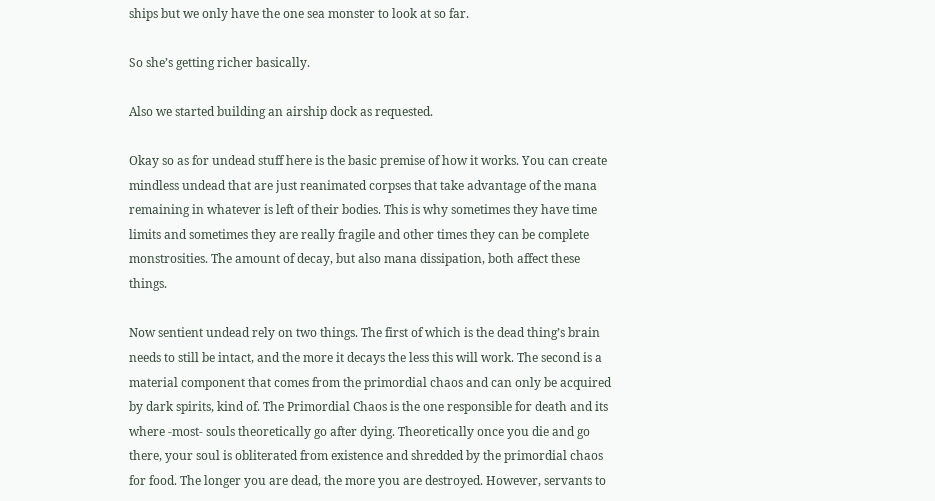ships but we only have the one sea monster to look at so far.

So she’s getting richer basically.

Also we started building an airship dock as requested.

Okay so as for undead stuff here is the basic premise of how it works. You can create mindless undead that are just reanimated corpses that take advantage of the mana remaining in whatever is left of their bodies. This is why sometimes they have time limits and sometimes they are really fragile and other times they can be complete monstrosities. The amount of decay, but also mana dissipation, both affect these things.

Now sentient undead rely on two things. The first of which is the dead thing’s brain needs to still be intact, and the more it decays the less this will work. The second is a material component that comes from the primordial chaos and can only be acquired by dark spirits, kind of. The Primordial Chaos is the one responsible for death and its where -most- souls theoretically go after dying. Theoretically once you die and go there, your soul is obliterated from existence and shredded by the primordial chaos for food. The longer you are dead, the more you are destroyed. However, servants to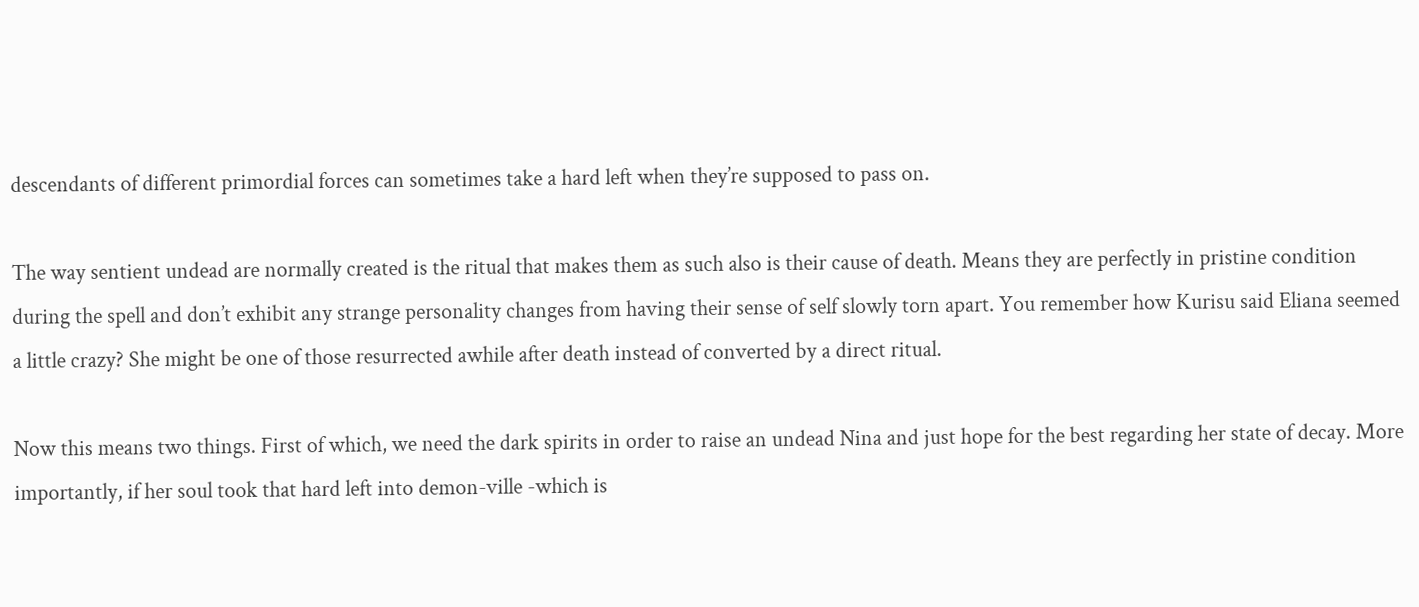descendants of different primordial forces can sometimes take a hard left when they’re supposed to pass on.

The way sentient undead are normally created is the ritual that makes them as such also is their cause of death. Means they are perfectly in pristine condition during the spell and don’t exhibit any strange personality changes from having their sense of self slowly torn apart. You remember how Kurisu said Eliana seemed a little crazy? She might be one of those resurrected awhile after death instead of converted by a direct ritual.

Now this means two things. First of which, we need the dark spirits in order to raise an undead Nina and just hope for the best regarding her state of decay. More importantly, if her soul took that hard left into demon-ville -which is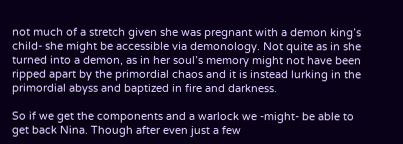not much of a stretch given she was pregnant with a demon king’s child- she might be accessible via demonology. Not quite as in she turned into a demon, as in her soul’s memory might not have been ripped apart by the primordial chaos and it is instead lurking in the primordial abyss and baptized in fire and darkness.

So if we get the components and a warlock we -might- be able to get back Nina. Though after even just a few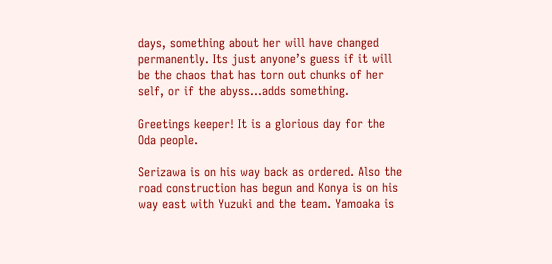days, something about her will have changed permanently. Its just anyone’s guess if it will be the chaos that has torn out chunks of her self, or if the abyss…adds something.

Greetings keeper! It is a glorious day for the Oda people.

Serizawa is on his way back as ordered. Also the road construction has begun and Konya is on his way east with Yuzuki and the team. Yamoaka is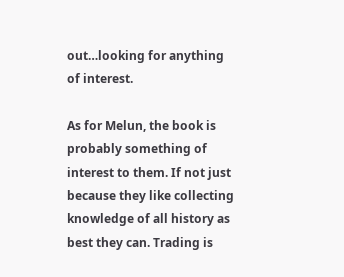out…looking for anything of interest.

As for Melun, the book is probably something of interest to them. If not just because they like collecting knowledge of all history as best they can. Trading is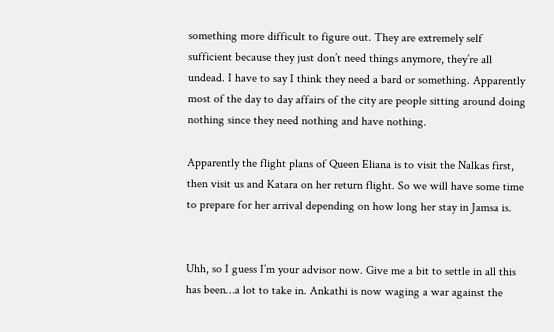something more difficult to figure out. They are extremely self sufficient because they just don’t need things anymore, they’re all undead. I have to say I think they need a bard or something. Apparently most of the day to day affairs of the city are people sitting around doing nothing since they need nothing and have nothing.

Apparently the flight plans of Queen Eliana is to visit the Nalkas first, then visit us and Katara on her return flight. So we will have some time to prepare for her arrival depending on how long her stay in Jamsa is.


Uhh, so I guess I’m your advisor now. Give me a bit to settle in all this has been…a lot to take in. Ankathi is now waging a war against the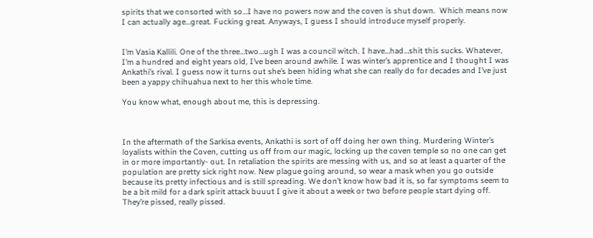spirits that we consorted with so…I have no powers now and the coven is shut down.  Which means now I can actually age…great. Fucking great. Anyways, I guess I should introduce myself properly.


I’m Vasia Kallili. One of the three…two…ugh I was a council witch. I have…had…shit this sucks. Whatever, I’m a hundred and eight years old, I’ve been around awhile. I was winter’s apprentice and I thought I was Ankathi’s rival. I guess now it turns out she’s been hiding what she can really do for decades and I’ve just been a yappy chihuahua next to her this whole time.

You know what, enough about me, this is depressing.



In the aftermath of the Sarkisa events, Ankathi is sort of off doing her own thing. Murdering Winter’s loyalists within the Coven, cutting us off from our magic, locking up the coven temple so no one can get in or more importantly- out. In retaliation the spirits are messing with us, and so at least a quarter of the population are pretty sick right now. New plague going around, so wear a mask when you go outside because its pretty infectious and is still spreading. We don’t know how bad it is, so far symptoms seem to be a bit mild for a dark spirit attack buuut I give it about a week or two before people start dying off. They’re pissed, really pissed.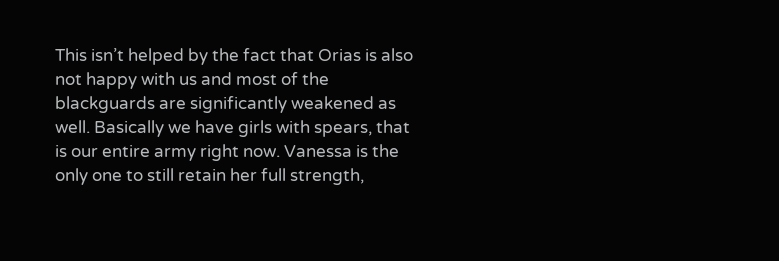This isn’t helped by the fact that Orias is also not happy with us and most of the blackguards are significantly weakened as well. Basically we have girls with spears, that is our entire army right now. Vanessa is the only one to still retain her full strength,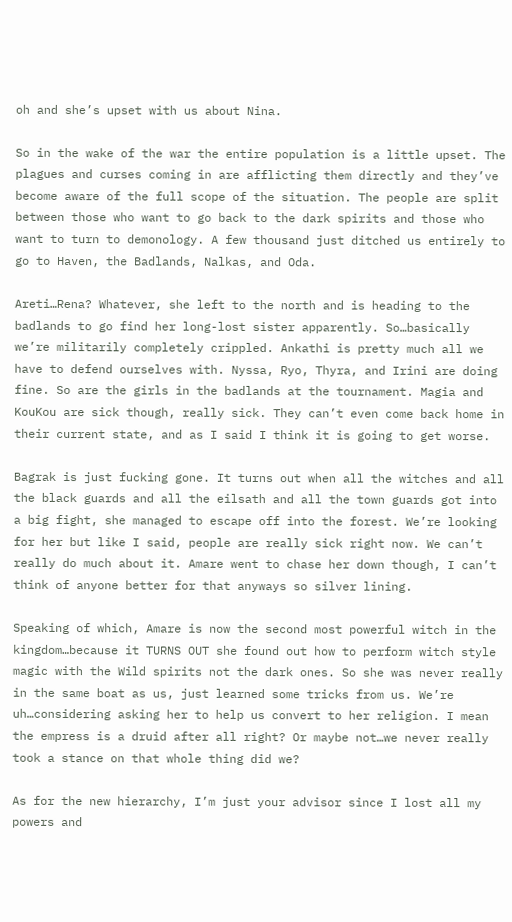oh and she’s upset with us about Nina.

So in the wake of the war the entire population is a little upset. The plagues and curses coming in are afflicting them directly and they’ve become aware of the full scope of the situation. The people are split between those who want to go back to the dark spirits and those who want to turn to demonology. A few thousand just ditched us entirely to go to Haven, the Badlands, Nalkas, and Oda.

Areti…Rena? Whatever, she left to the north and is heading to the badlands to go find her long-lost sister apparently. So…basically we’re militarily completely crippled. Ankathi is pretty much all we have to defend ourselves with. Nyssa, Ryo, Thyra, and Irini are doing fine. So are the girls in the badlands at the tournament. Magia and KouKou are sick though, really sick. They can’t even come back home in their current state, and as I said I think it is going to get worse.

Bagrak is just fucking gone. It turns out when all the witches and all the black guards and all the eilsath and all the town guards got into a big fight, she managed to escape off into the forest. We’re looking for her but like I said, people are really sick right now. We can’t really do much about it. Amare went to chase her down though, I can’t think of anyone better for that anyways so silver lining.

Speaking of which, Amare is now the second most powerful witch in the kingdom…because it TURNS OUT she found out how to perform witch style magic with the Wild spirits not the dark ones. So she was never really in the same boat as us, just learned some tricks from us. We’re uh…considering asking her to help us convert to her religion. I mean the empress is a druid after all right? Or maybe not…we never really took a stance on that whole thing did we?

As for the new hierarchy, I’m just your advisor since I lost all my powers and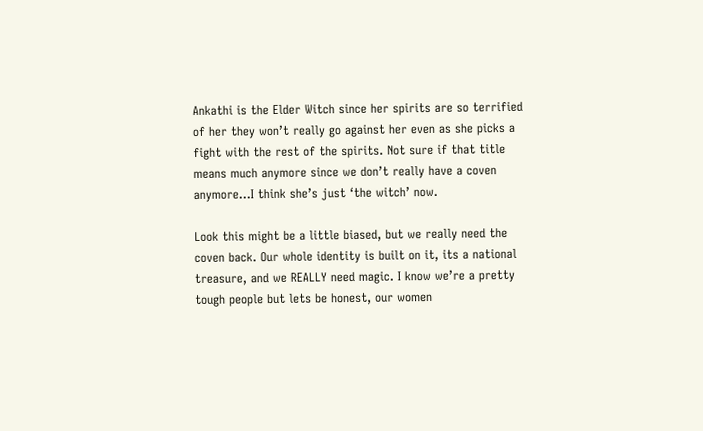Ankathi is the Elder Witch since her spirits are so terrified of her they won’t really go against her even as she picks a fight with the rest of the spirits. Not sure if that title means much anymore since we don’t really have a coven anymore…I think she’s just ‘the witch’ now.

Look this might be a little biased, but we really need the coven back. Our whole identity is built on it, its a national treasure, and we REALLY need magic. I know we’re a pretty tough people but lets be honest, our women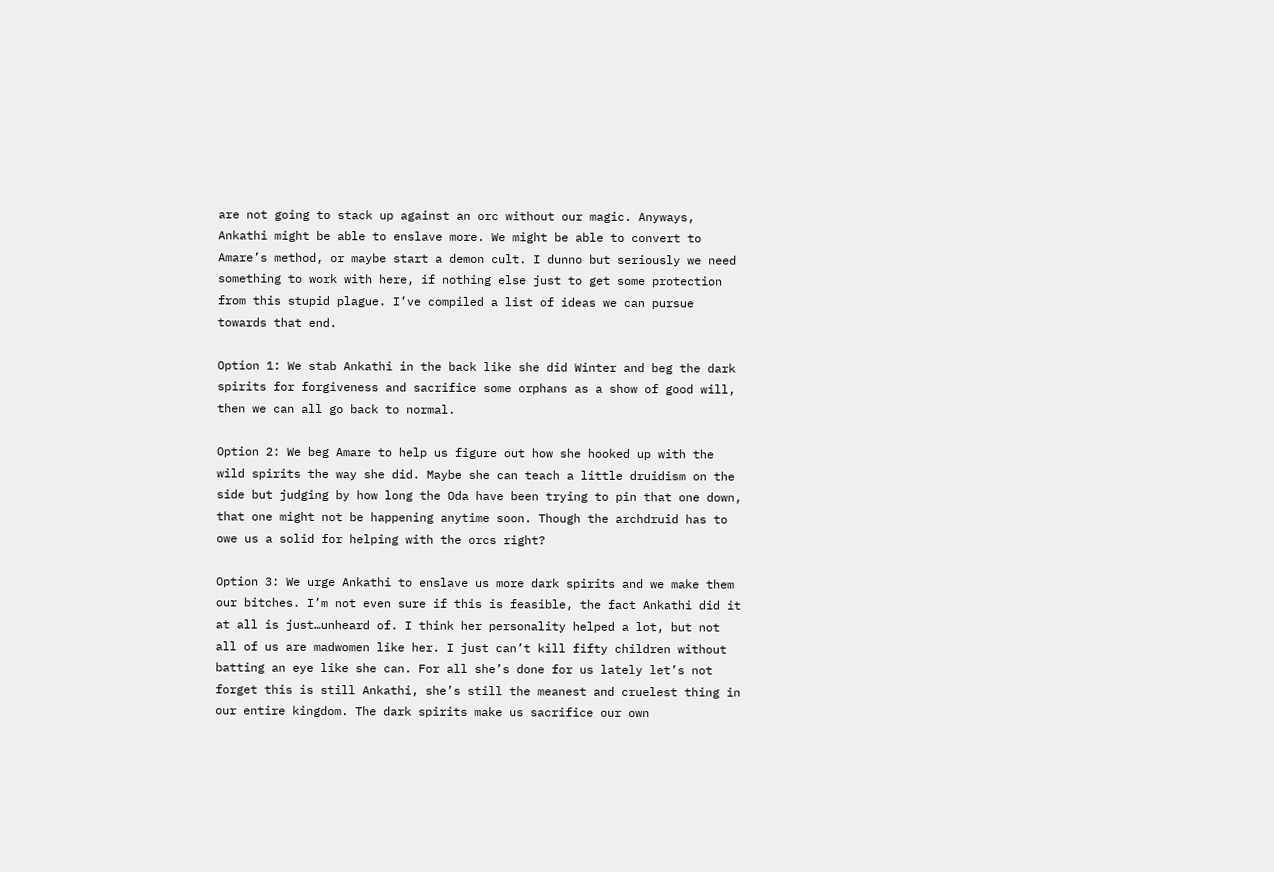are not going to stack up against an orc without our magic. Anyways, Ankathi might be able to enslave more. We might be able to convert to Amare’s method, or maybe start a demon cult. I dunno but seriously we need something to work with here, if nothing else just to get some protection from this stupid plague. I’ve compiled a list of ideas we can pursue towards that end.

Option 1: We stab Ankathi in the back like she did Winter and beg the dark spirits for forgiveness and sacrifice some orphans as a show of good will, then we can all go back to normal.

Option 2: We beg Amare to help us figure out how she hooked up with the wild spirits the way she did. Maybe she can teach a little druidism on the side but judging by how long the Oda have been trying to pin that one down, that one might not be happening anytime soon. Though the archdruid has to owe us a solid for helping with the orcs right?

Option 3: We urge Ankathi to enslave us more dark spirits and we make them our bitches. I’m not even sure if this is feasible, the fact Ankathi did it at all is just…unheard of. I think her personality helped a lot, but not all of us are madwomen like her. I just can’t kill fifty children without batting an eye like she can. For all she’s done for us lately let’s not forget this is still Ankathi, she’s still the meanest and cruelest thing in our entire kingdom. The dark spirits make us sacrifice our own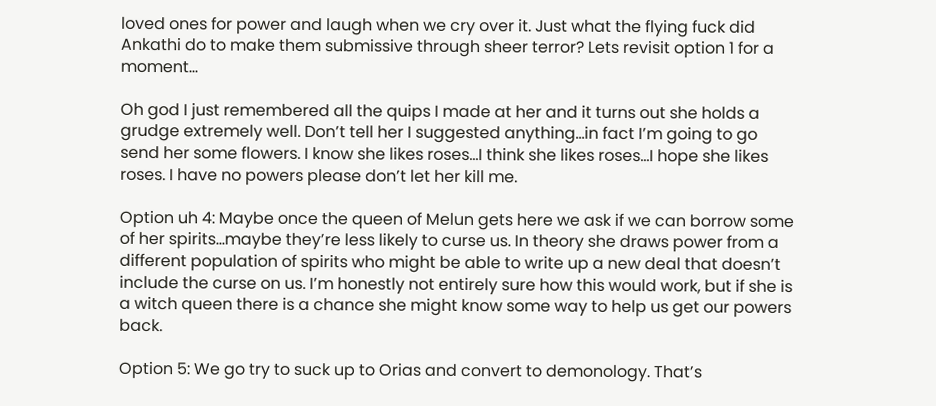loved ones for power and laugh when we cry over it. Just what the flying fuck did Ankathi do to make them submissive through sheer terror? Lets revisit option 1 for a moment…

Oh god I just remembered all the quips I made at her and it turns out she holds a grudge extremely well. Don’t tell her I suggested anything…in fact I’m going to go send her some flowers. I know she likes roses…I think she likes roses…I hope she likes roses. I have no powers please don’t let her kill me.

Option uh 4: Maybe once the queen of Melun gets here we ask if we can borrow some of her spirits…maybe they’re less likely to curse us. In theory she draws power from a different population of spirits who might be able to write up a new deal that doesn’t include the curse on us. I’m honestly not entirely sure how this would work, but if she is a witch queen there is a chance she might know some way to help us get our powers back.

Option 5: We go try to suck up to Orias and convert to demonology. That’s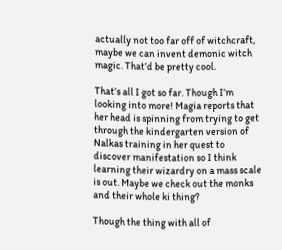actually not too far off of witchcraft, maybe we can invent demonic witch magic. That’d be pretty cool.

That’s all I got so far. Though I’m looking into more! Magia reports that her head is spinning from trying to get through the kindergarten version of Nalkas training in her quest to discover manifestation so I think learning their wizardry on a mass scale is out. Maybe we check out the monks and their whole ki thing?

Though the thing with all of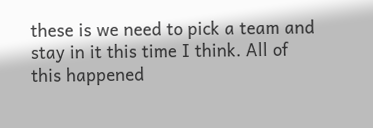these is we need to pick a team and stay in it this time I think. All of this happened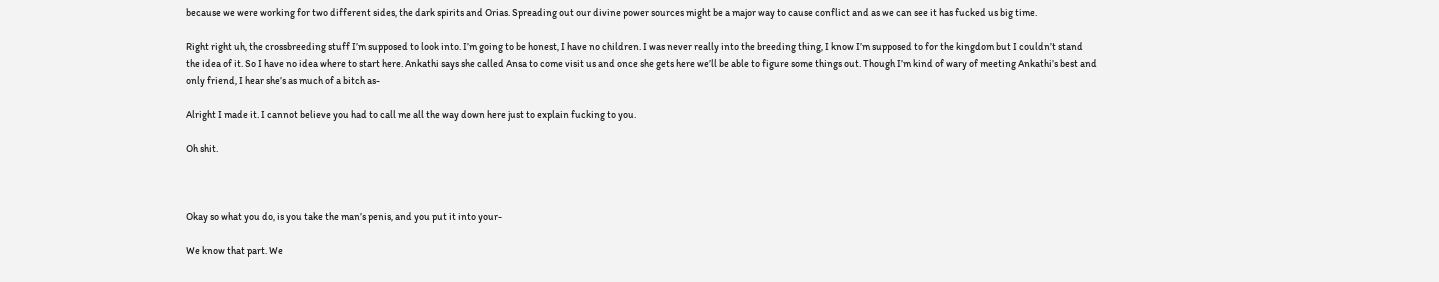because we were working for two different sides, the dark spirits and Orias. Spreading out our divine power sources might be a major way to cause conflict and as we can see it has fucked us big time.

Right right uh, the crossbreeding stuff I’m supposed to look into. I’m going to be honest, I have no children. I was never really into the breeding thing, I know I’m supposed to for the kingdom but I couldn’t stand the idea of it. So I have no idea where to start here. Ankathi says she called Ansa to come visit us and once she gets here we’ll be able to figure some things out. Though I’m kind of wary of meeting Ankathi’s best and only friend, I hear she’s as much of a bitch as-

Alright I made it. I cannot believe you had to call me all the way down here just to explain fucking to you.

Oh shit.



Okay so what you do, is you take the man’s penis, and you put it into your-

We know that part. We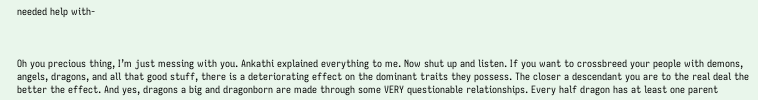needed help with-



Oh you precious thing, I’m just messing with you. Ankathi explained everything to me. Now shut up and listen. If you want to crossbreed your people with demons, angels, dragons, and all that good stuff, there is a deteriorating effect on the dominant traits they possess. The closer a descendant you are to the real deal the better the effect. And yes, dragons a big and dragonborn are made through some VERY questionable relationships. Every half dragon has at least one parent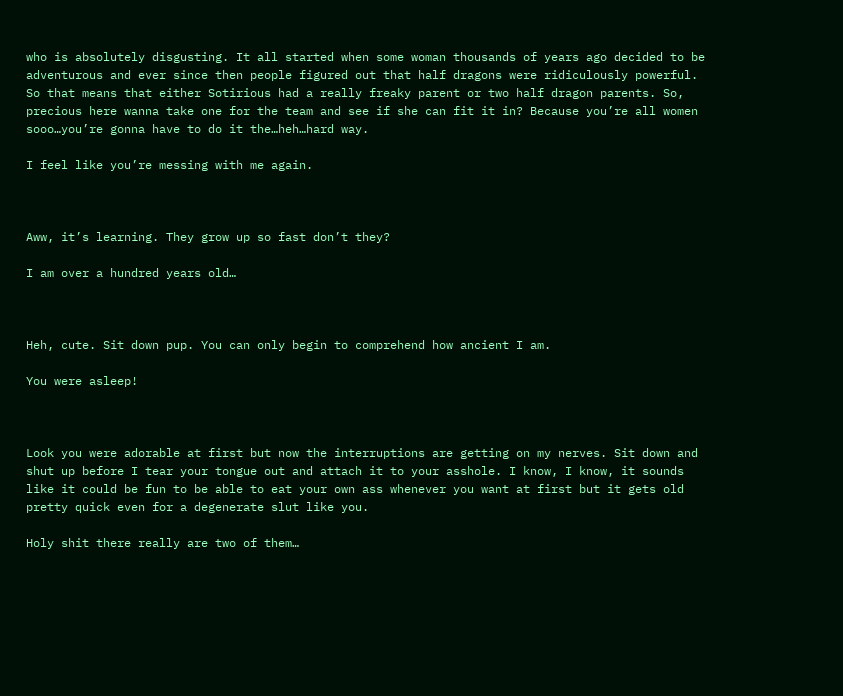who is absolutely disgusting. It all started when some woman thousands of years ago decided to be adventurous and ever since then people figured out that half dragons were ridiculously powerful. So that means that either Sotirious had a really freaky parent or two half dragon parents. So, precious here wanna take one for the team and see if she can fit it in? Because you’re all women sooo…you’re gonna have to do it the…heh…hard way.

I feel like you’re messing with me again.



Aww, it’s learning. They grow up so fast don’t they?

I am over a hundred years old…



Heh, cute. Sit down pup. You can only begin to comprehend how ancient I am.

You were asleep!



Look you were adorable at first but now the interruptions are getting on my nerves. Sit down and shut up before I tear your tongue out and attach it to your asshole. I know, I know, it sounds like it could be fun to be able to eat your own ass whenever you want at first but it gets old pretty quick even for a degenerate slut like you.

Holy shit there really are two of them…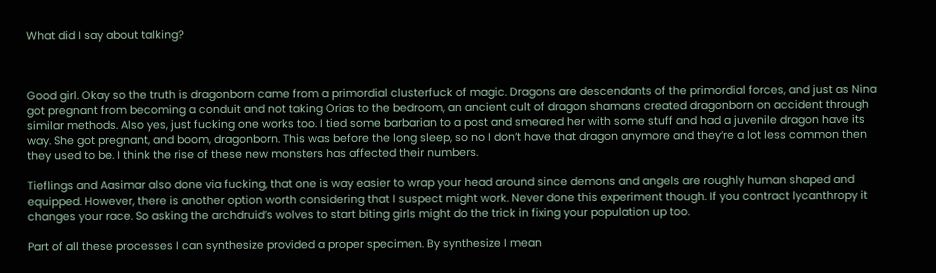What did I say about talking?



Good girl. Okay so the truth is dragonborn came from a primordial clusterfuck of magic. Dragons are descendants of the primordial forces, and just as Nina got pregnant from becoming a conduit and not taking Orias to the bedroom, an ancient cult of dragon shamans created dragonborn on accident through similar methods. Also yes, just fucking one works too. I tied some barbarian to a post and smeared her with some stuff and had a juvenile dragon have its way. She got pregnant, and boom, dragonborn. This was before the long sleep, so no I don’t have that dragon anymore and they’re a lot less common then they used to be. I think the rise of these new monsters has affected their numbers.

Tieflings and Aasimar also done via fucking, that one is way easier to wrap your head around since demons and angels are roughly human shaped and equipped. However, there is another option worth considering that I suspect might work. Never done this experiment though. If you contract lycanthropy it changes your race. So asking the archdruid’s wolves to start biting girls might do the trick in fixing your population up too.

Part of all these processes I can synthesize provided a proper specimen. By synthesize I mean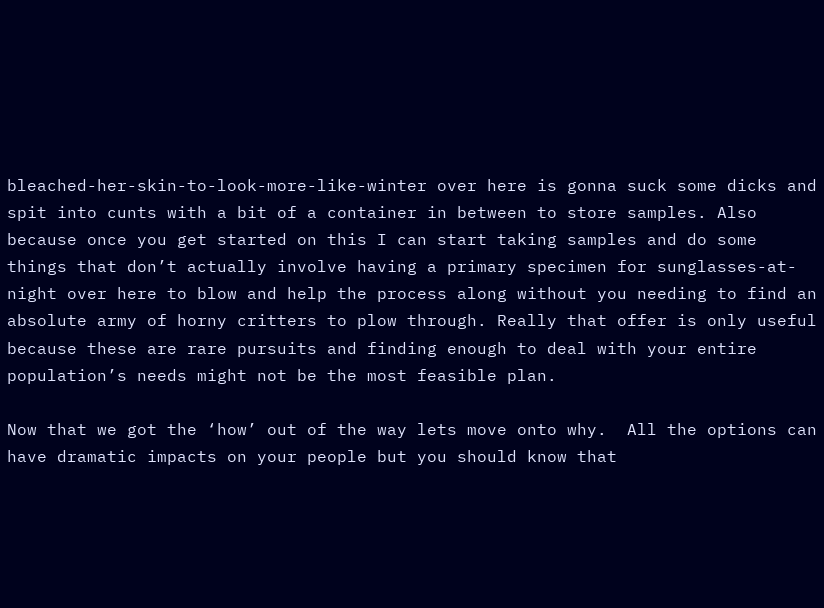bleached-her-skin-to-look-more-like-winter over here is gonna suck some dicks and spit into cunts with a bit of a container in between to store samples. Also because once you get started on this I can start taking samples and do some things that don’t actually involve having a primary specimen for sunglasses-at-night over here to blow and help the process along without you needing to find an absolute army of horny critters to plow through. Really that offer is only useful because these are rare pursuits and finding enough to deal with your entire population’s needs might not be the most feasible plan.

Now that we got the ‘how’ out of the way lets move onto why.  All the options can have dramatic impacts on your people but you should know that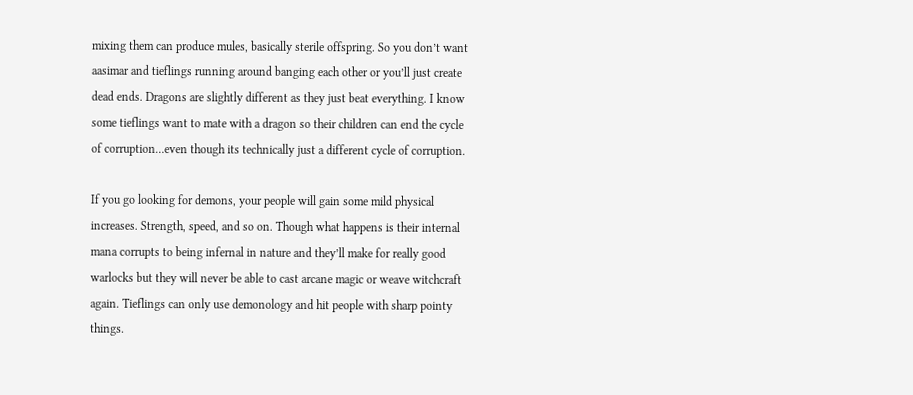mixing them can produce mules, basically sterile offspring. So you don’t want aasimar and tieflings running around banging each other or you’ll just create dead ends. Dragons are slightly different as they just beat everything. I know some tieflings want to mate with a dragon so their children can end the cycle of corruption…even though its technically just a different cycle of corruption.

If you go looking for demons, your people will gain some mild physical increases. Strength, speed, and so on. Though what happens is their internal mana corrupts to being infernal in nature and they’ll make for really good warlocks but they will never be able to cast arcane magic or weave witchcraft again. Tieflings can only use demonology and hit people with sharp pointy things.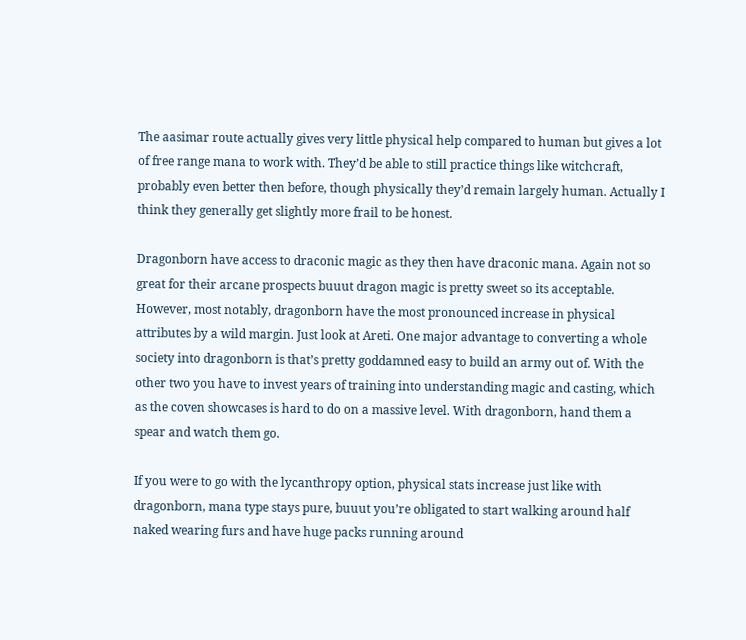The aasimar route actually gives very little physical help compared to human but gives a lot of free range mana to work with. They’d be able to still practice things like witchcraft, probably even better then before, though physically they’d remain largely human. Actually I think they generally get slightly more frail to be honest.

Dragonborn have access to draconic magic as they then have draconic mana. Again not so great for their arcane prospects buuut dragon magic is pretty sweet so its acceptable. However, most notably, dragonborn have the most pronounced increase in physical attributes by a wild margin. Just look at Areti. One major advantage to converting a whole society into dragonborn is that’s pretty goddamned easy to build an army out of. With the other two you have to invest years of training into understanding magic and casting, which as the coven showcases is hard to do on a massive level. With dragonborn, hand them a spear and watch them go.

If you were to go with the lycanthropy option, physical stats increase just like with dragonborn, mana type stays pure, buuut you’re obligated to start walking around half naked wearing furs and have huge packs running around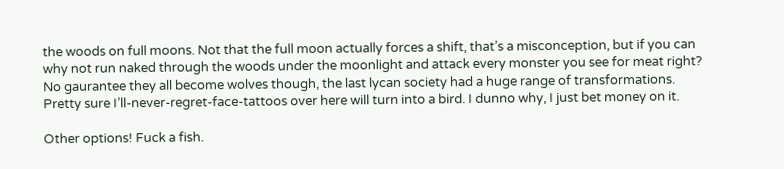the woods on full moons. Not that the full moon actually forces a shift, that’s a misconception, but if you can why not run naked through the woods under the moonlight and attack every monster you see for meat right? No gaurantee they all become wolves though, the last lycan society had a huge range of transformations. Pretty sure I’ll-never-regret-face-tattoos over here will turn into a bird. I dunno why, I just bet money on it.

Other options! Fuck a fish.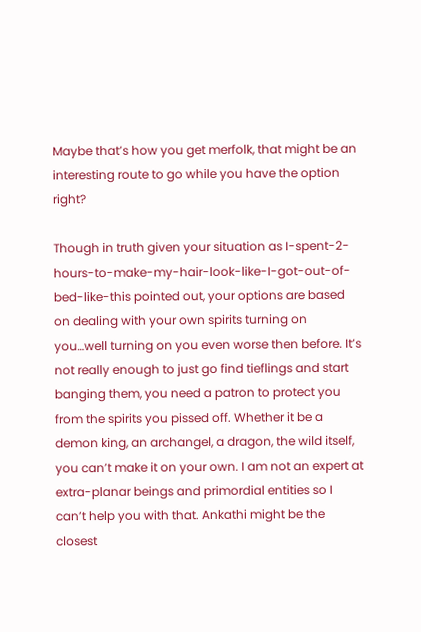Maybe that’s how you get merfolk, that might be an interesting route to go while you have the option right?

Though in truth given your situation as I-spent-2-hours-to-make-my-hair-look-like-I-got-out-of-bed-like-this pointed out, your options are based on dealing with your own spirits turning on you…well turning on you even worse then before. It’s not really enough to just go find tieflings and start banging them, you need a patron to protect you from the spirits you pissed off. Whether it be a demon king, an archangel, a dragon, the wild itself, you can’t make it on your own. I am not an expert at extra-planar beings and primordial entities so I can’t help you with that. Ankathi might be the closest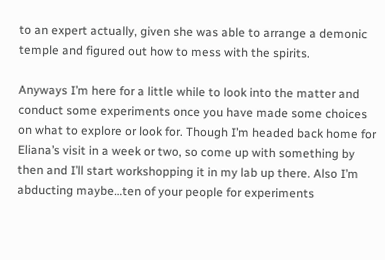to an expert actually, given she was able to arrange a demonic temple and figured out how to mess with the spirits.

Anyways I’m here for a little while to look into the matter and conduct some experiments once you have made some choices on what to explore or look for. Though I’m headed back home for Eliana’s visit in a week or two, so come up with something by then and I’ll start workshopping it in my lab up there. Also I’m abducting maybe…ten of your people for experiments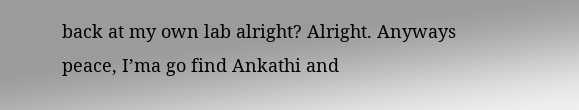back at my own lab alright? Alright. Anyways peace, I’ma go find Ankathi and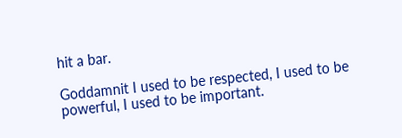hit a bar.

Goddamnit I used to be respected, I used to be powerful, I used to be important.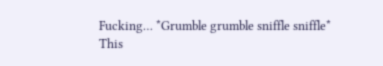Fucking… *Grumble grumble sniffle sniffle*
This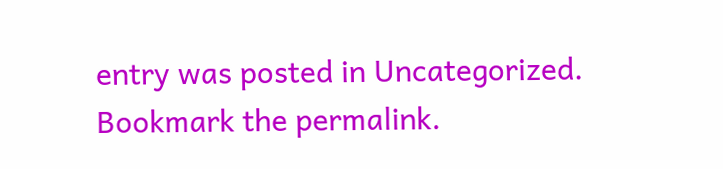entry was posted in Uncategorized. Bookmark the permalink.